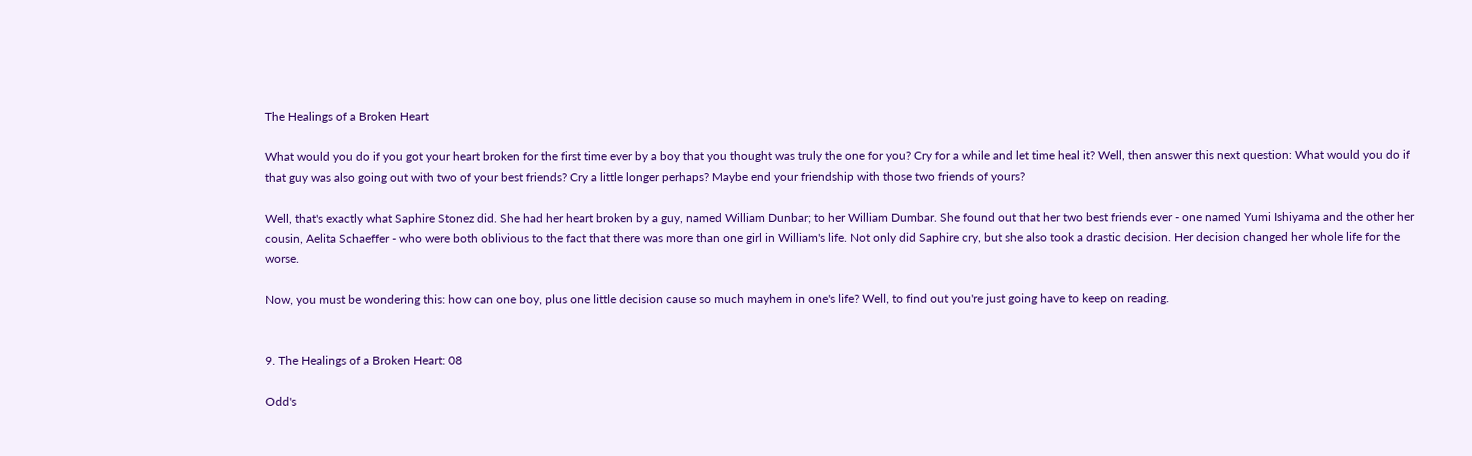The Healings of a Broken Heart

What would you do if you got your heart broken for the first time ever by a boy that you thought was truly the one for you? Cry for a while and let time heal it? Well, then answer this next question: What would you do if that guy was also going out with two of your best friends? Cry a little longer perhaps? Maybe end your friendship with those two friends of yours?

Well, that's exactly what Saphire Stonez did. She had her heart broken by a guy, named William Dunbar; to her William Dumbar. She found out that her two best friends ever - one named Yumi Ishiyama and the other her cousin, Aelita Schaeffer - who were both oblivious to the fact that there was more than one girl in William's life. Not only did Saphire cry, but she also took a drastic decision. Her decision changed her whole life for the worse.

Now, you must be wondering this: how can one boy, plus one little decision cause so much mayhem in one's life? Well, to find out you're just going have to keep on reading.


9. The Healings of a Broken Heart: 08

Odd's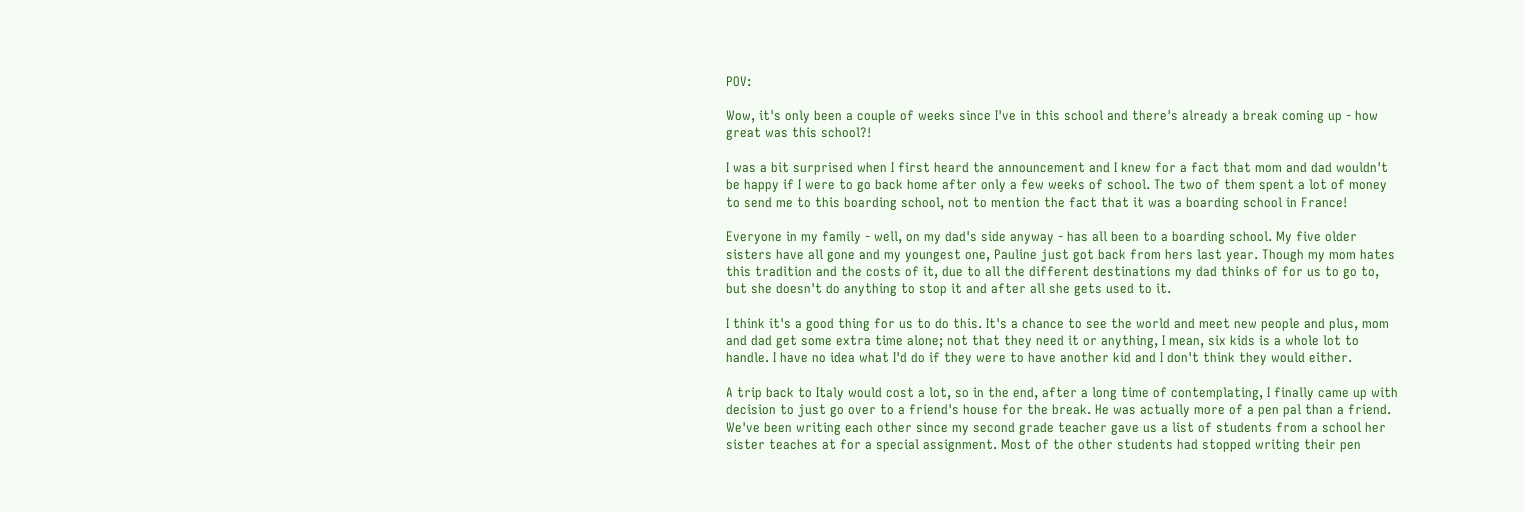POV:

Wow, it's only been a couple of weeks since I've in this school and there's already a break coming up - how great was this school?!

I was a bit surprised when I first heard the announcement and I knew for a fact that mom and dad wouldn't be happy if I were to go back home after only a few weeks of school. The two of them spent a lot of money to send me to this boarding school, not to mention the fact that it was a boarding school in France!

Everyone in my family - well, on my dad's side anyway - has all been to a boarding school. My five older sisters have all gone and my youngest one, Pauline just got back from hers last year. Though my mom hates this tradition and the costs of it, due to all the different destinations my dad thinks of for us to go to, but she doesn't do anything to stop it and after all she gets used to it.

I think it's a good thing for us to do this. It's a chance to see the world and meet new people and plus, mom and dad get some extra time alone; not that they need it or anything, I mean, six kids is a whole lot to handle. I have no idea what I'd do if they were to have another kid and I don't think they would either.

A trip back to Italy would cost a lot, so in the end, after a long time of contemplating, I finally came up with decision to just go over to a friend's house for the break. He was actually more of a pen pal than a friend. We've been writing each other since my second grade teacher gave us a list of students from a school her sister teaches at for a special assignment. Most of the other students had stopped writing their pen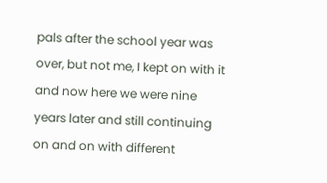pals after the school year was over, but not me, I kept on with it and now here we were nine years later and still continuing on and on with different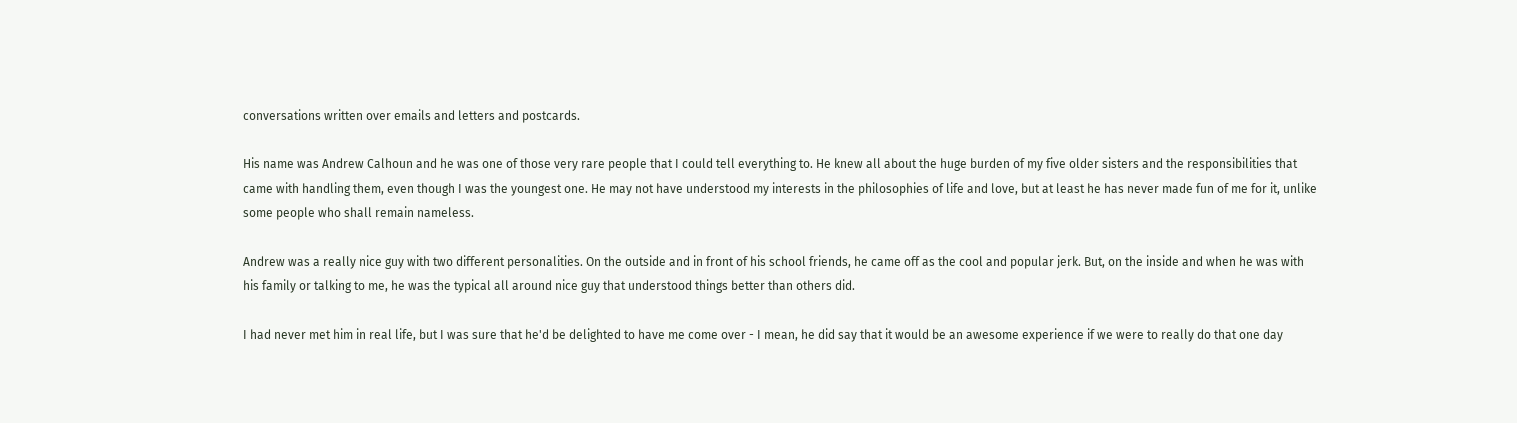conversations written over emails and letters and postcards.

His name was Andrew Calhoun and he was one of those very rare people that I could tell everything to. He knew all about the huge burden of my five older sisters and the responsibilities that came with handling them, even though I was the youngest one. He may not have understood my interests in the philosophies of life and love, but at least he has never made fun of me for it, unlike some people who shall remain nameless.

Andrew was a really nice guy with two different personalities. On the outside and in front of his school friends, he came off as the cool and popular jerk. But, on the inside and when he was with his family or talking to me, he was the typical all around nice guy that understood things better than others did.

I had never met him in real life, but I was sure that he'd be delighted to have me come over - I mean, he did say that it would be an awesome experience if we were to really do that one day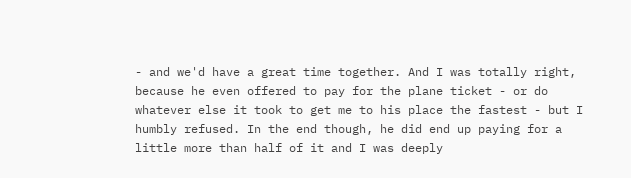- and we'd have a great time together. And I was totally right, because he even offered to pay for the plane ticket - or do whatever else it took to get me to his place the fastest - but I humbly refused. In the end though, he did end up paying for a little more than half of it and I was deeply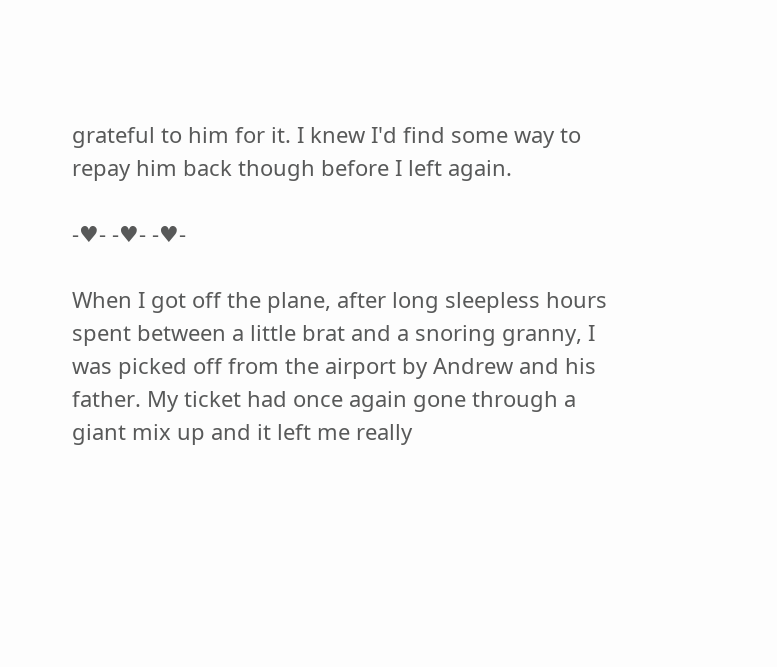grateful to him for it. I knew I'd find some way to repay him back though before I left again.

-♥- -♥- -♥-

When I got off the plane, after long sleepless hours spent between a little brat and a snoring granny, I was picked off from the airport by Andrew and his father. My ticket had once again gone through a giant mix up and it left me really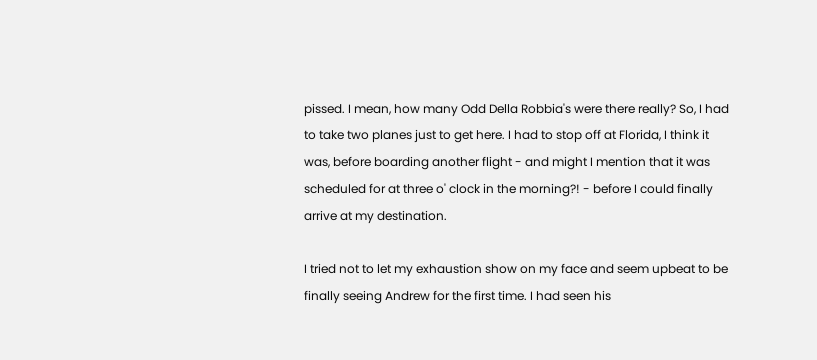pissed. I mean, how many Odd Della Robbia's were there really? So, I had to take two planes just to get here. I had to stop off at Florida, I think it was, before boarding another flight - and might I mention that it was scheduled for at three o' clock in the morning?! - before I could finally arrive at my destination.

I tried not to let my exhaustion show on my face and seem upbeat to be finally seeing Andrew for the first time. I had seen his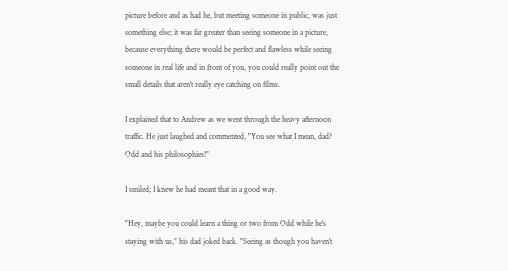picture before and as had he, but meeting someone in public, was just something else; it was far greater than seeing someone in a picture, because everything there would be perfect and flawless while seeing someone in real life and in front of you, you could really point out the small details that aren't really eye catching on films.

I explained that to Andrew as we went through the heavy afternoon traffic. He just laughed and commented, "You see what I mean, dad? Odd and his philosophies!"

I smiled; I knew he had meant that in a good way.

"Hey, maybe you could learn a thing or two from Odd while he's staying with us," his dad joked back. "Seeing as though you haven't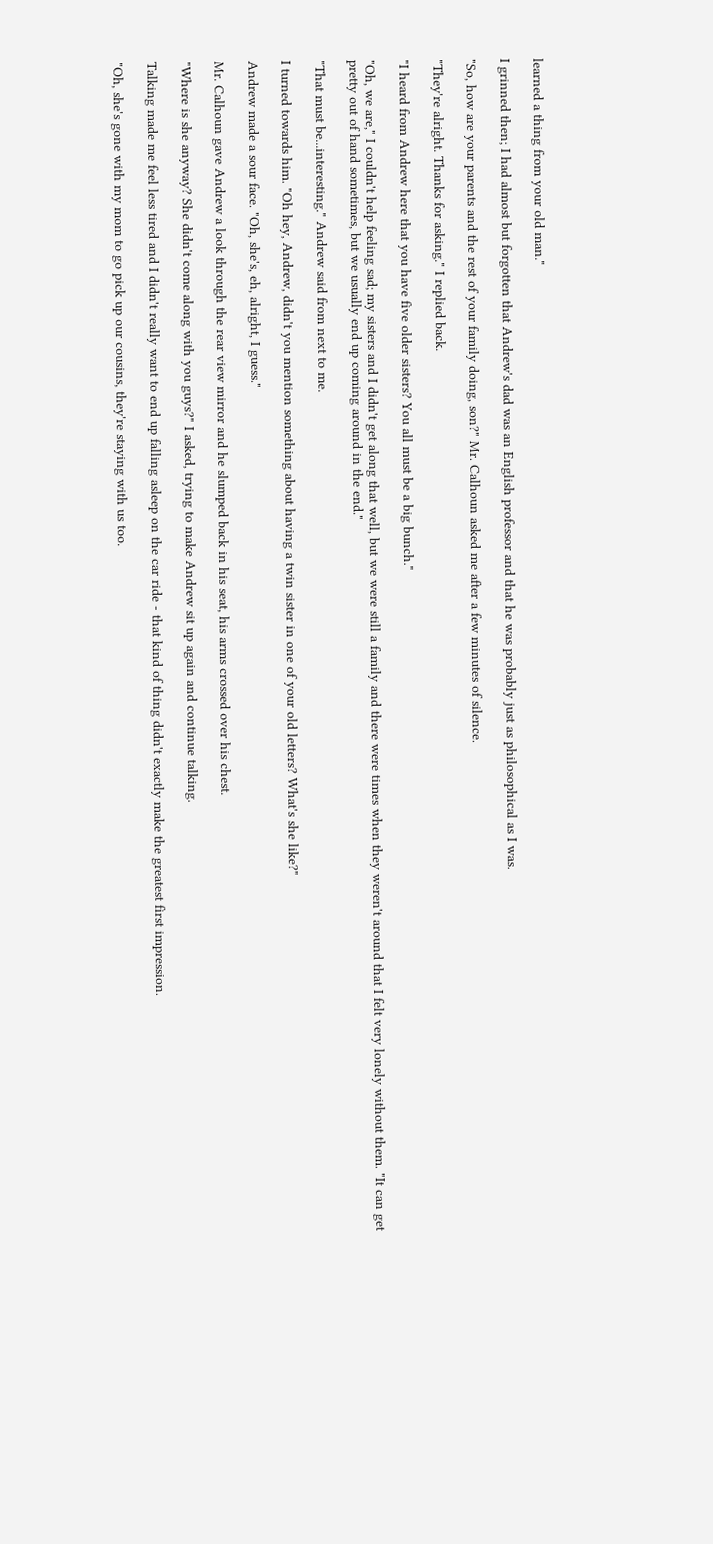learned a thing from your old man."

I grinned then; I had almost but forgotten that Andrew's dad was an English professor and that he was probably just as philosophical as I was.

"So, how are your parents and the rest of your family doing, son?" Mr. Calhoun asked me after a few minutes of silence.

"They're alright. Thanks for asking." I replied back.

"I heard from Andrew here that you have five older sisters? You all must be a big bunch."

"Oh, we are," I couldn't help feeling sad; my sisters and I didn't get along that well, but we were still a family and there were times when they weren't around that I felt very lonely without them. "It can get pretty out of hand sometimes, but we usually end up coming around in the end."

"That must be...interesting." Andrew said from next to me.

I turned towards him. "Oh hey, Andrew, didn't you mention something about having a twin sister in one of your old letters? What's she like?"

Andrew made a sour face. "Oh, she's, eh, alright, I guess."

Mr. Calhoun gave Andrew a look through the rear view mirror and he slumped back in his seat, his arms crossed over his chest.

"Where is she anyway? She didn't come along with you guys?" I asked, trying to make Andrew sit up again and continue talking.

Talking made me feel less tired and I didn't really want to end up falling asleep on the car ride - that kind of thing didn't exactly make the greatest first impression.

"Oh, she's gone with my mom to go pick up our cousins, they're staying with us too.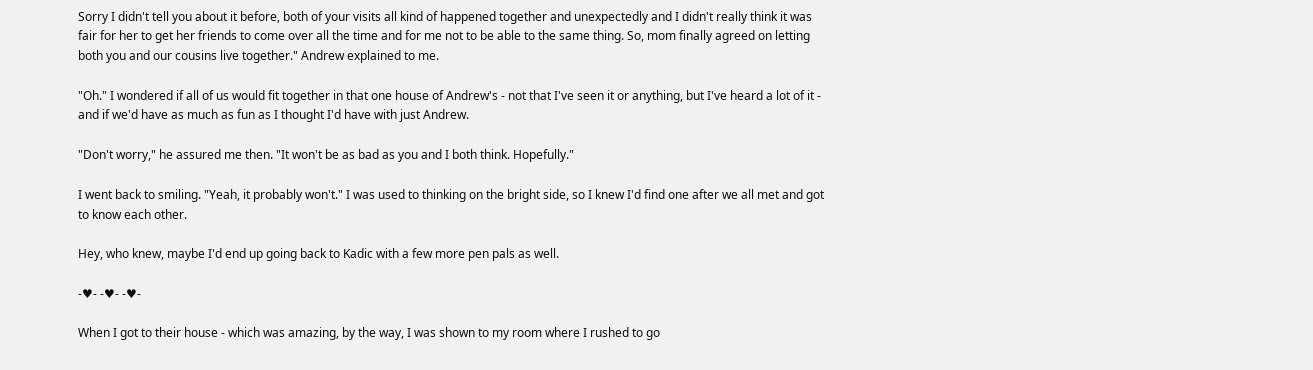Sorry I didn't tell you about it before, both of your visits all kind of happened together and unexpectedly and I didn't really think it was fair for her to get her friends to come over all the time and for me not to be able to the same thing. So, mom finally agreed on letting both you and our cousins live together." Andrew explained to me.

"Oh." I wondered if all of us would fit together in that one house of Andrew's - not that I've seen it or anything, but I've heard a lot of it - and if we'd have as much as fun as I thought I'd have with just Andrew.

"Don't worry," he assured me then. "It won't be as bad as you and I both think. Hopefully."

I went back to smiling. "Yeah, it probably won't." I was used to thinking on the bright side, so I knew I'd find one after we all met and got to know each other.

Hey, who knew, maybe I'd end up going back to Kadic with a few more pen pals as well.

-♥- -♥- -♥-

When I got to their house - which was amazing, by the way, I was shown to my room where I rushed to go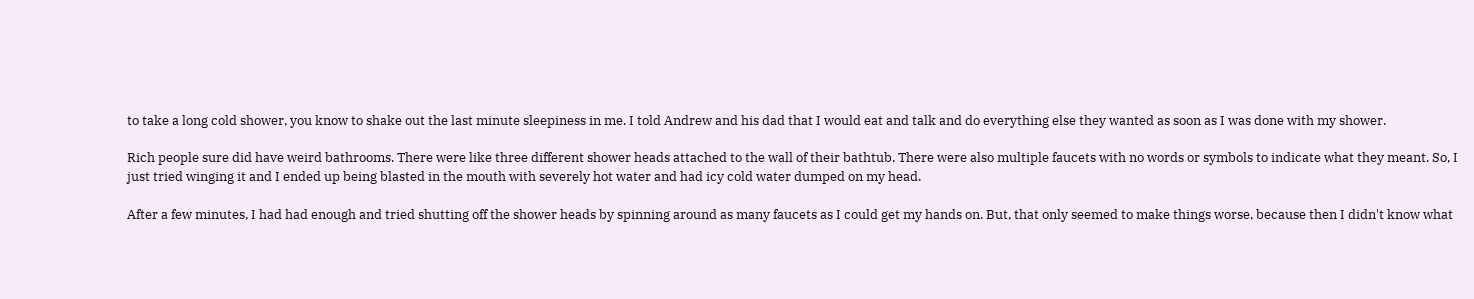to take a long cold shower, you know to shake out the last minute sleepiness in me. I told Andrew and his dad that I would eat and talk and do everything else they wanted as soon as I was done with my shower.

Rich people sure did have weird bathrooms. There were like three different shower heads attached to the wall of their bathtub. There were also multiple faucets with no words or symbols to indicate what they meant. So, I just tried winging it and I ended up being blasted in the mouth with severely hot water and had icy cold water dumped on my head.

After a few minutes, I had had enough and tried shutting off the shower heads by spinning around as many faucets as I could get my hands on. But, that only seemed to make things worse, because then I didn't know what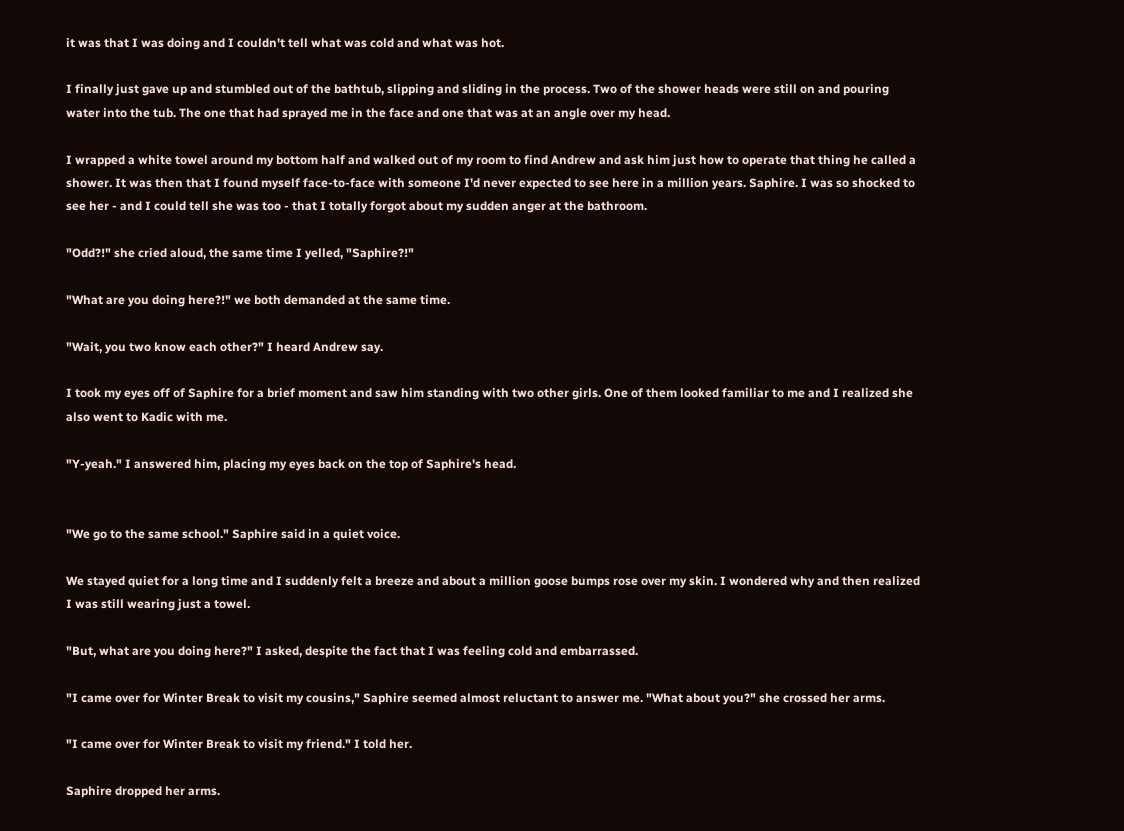it was that I was doing and I couldn't tell what was cold and what was hot.

I finally just gave up and stumbled out of the bathtub, slipping and sliding in the process. Two of the shower heads were still on and pouring water into the tub. The one that had sprayed me in the face and one that was at an angle over my head.

I wrapped a white towel around my bottom half and walked out of my room to find Andrew and ask him just how to operate that thing he called a shower. It was then that I found myself face-to-face with someone I'd never expected to see here in a million years. Saphire. I was so shocked to see her - and I could tell she was too - that I totally forgot about my sudden anger at the bathroom.

"Odd?!" she cried aloud, the same time I yelled, "Saphire?!"

"What are you doing here?!" we both demanded at the same time.

"Wait, you two know each other?" I heard Andrew say.

I took my eyes off of Saphire for a brief moment and saw him standing with two other girls. One of them looked familiar to me and I realized she also went to Kadic with me.

"Y-yeah." I answered him, placing my eyes back on the top of Saphire's head.


"We go to the same school." Saphire said in a quiet voice.

We stayed quiet for a long time and I suddenly felt a breeze and about a million goose bumps rose over my skin. I wondered why and then realized I was still wearing just a towel.

"But, what are you doing here?" I asked, despite the fact that I was feeling cold and embarrassed.

"I came over for Winter Break to visit my cousins," Saphire seemed almost reluctant to answer me. "What about you?" she crossed her arms.

"I came over for Winter Break to visit my friend." I told her.

Saphire dropped her arms.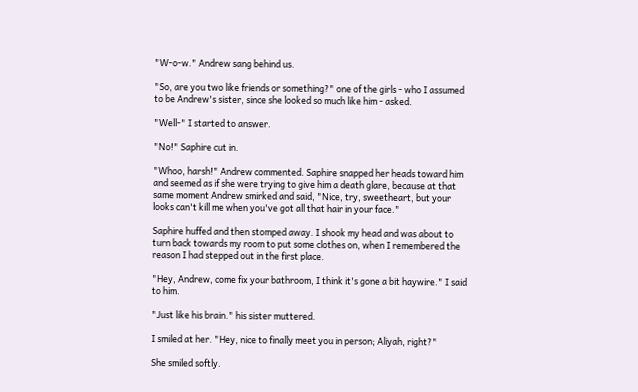"W-o-w." Andrew sang behind us.

"So, are you two like friends or something?" one of the girls - who I assumed to be Andrew's sister, since she looked so much like him - asked.

"Well-" I started to answer.

"No!" Saphire cut in.

"Whoo, harsh!" Andrew commented. Saphire snapped her heads toward him and seemed as if she were trying to give him a death glare, because at that same moment Andrew smirked and said, "Nice, try, sweetheart, but your looks can't kill me when you've got all that hair in your face."

Saphire huffed and then stomped away. I shook my head and was about to turn back towards my room to put some clothes on, when I remembered the reason I had stepped out in the first place.

"Hey, Andrew, come fix your bathroom, I think it's gone a bit haywire." I said to him.

"Just like his brain." his sister muttered.

I smiled at her. "Hey, nice to finally meet you in person; Aliyah, right?"

She smiled softly.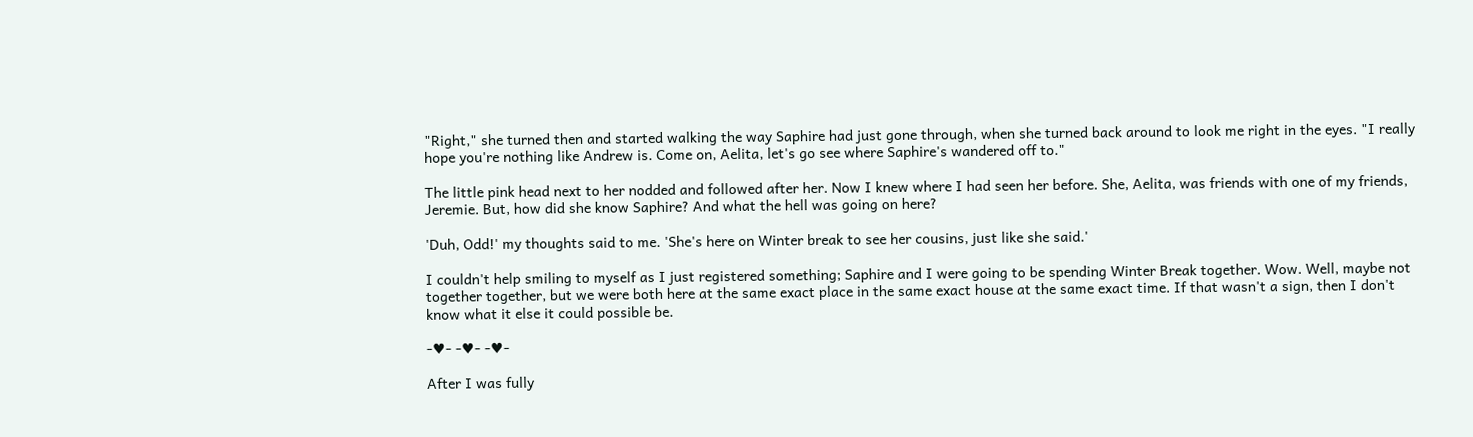"Right," she turned then and started walking the way Saphire had just gone through, when she turned back around to look me right in the eyes. "I really hope you're nothing like Andrew is. Come on, Aelita, let's go see where Saphire's wandered off to."

The little pink head next to her nodded and followed after her. Now I knew where I had seen her before. She, Aelita, was friends with one of my friends, Jeremie. But, how did she know Saphire? And what the hell was going on here?

'Duh, Odd!' my thoughts said to me. 'She's here on Winter break to see her cousins, just like she said.'

I couldn't help smiling to myself as I just registered something; Saphire and I were going to be spending Winter Break together. Wow. Well, maybe not together together, but we were both here at the same exact place in the same exact house at the same exact time. If that wasn't a sign, then I don't know what it else it could possible be.

-♥- -♥- -♥-

After I was fully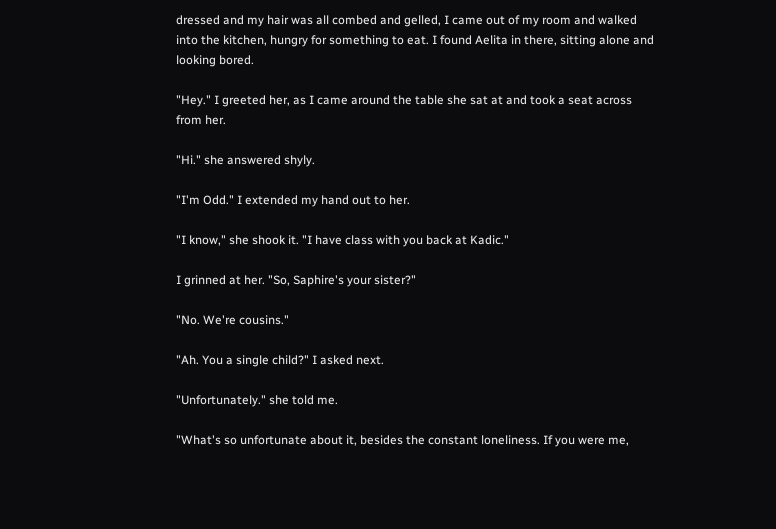dressed and my hair was all combed and gelled, I came out of my room and walked into the kitchen, hungry for something to eat. I found Aelita in there, sitting alone and looking bored.

"Hey." I greeted her, as I came around the table she sat at and took a seat across from her.

"Hi." she answered shyly.

"I'm Odd." I extended my hand out to her.

"I know," she shook it. "I have class with you back at Kadic."

I grinned at her. "So, Saphire's your sister?"

"No. We're cousins."

"Ah. You a single child?" I asked next.

"Unfortunately." she told me.

"What's so unfortunate about it, besides the constant loneliness. If you were me,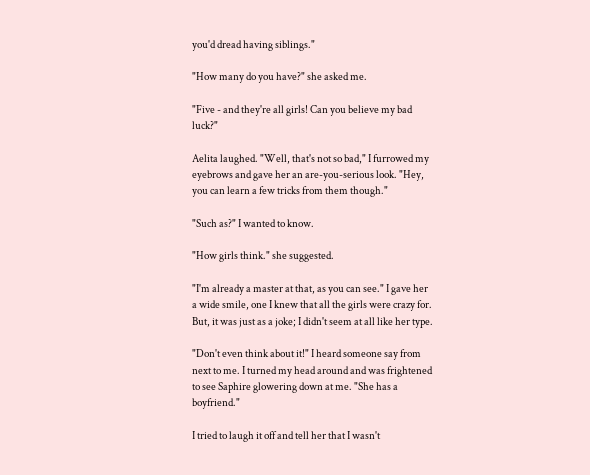you'd dread having siblings."

"How many do you have?" she asked me.

"Five - and they're all girls! Can you believe my bad luck?"

Aelita laughed. "Well, that's not so bad," I furrowed my eyebrows and gave her an are-you-serious look. "Hey, you can learn a few tricks from them though."

"Such as?" I wanted to know.

"How girls think." she suggested.

"I'm already a master at that, as you can see." I gave her a wide smile, one I knew that all the girls were crazy for. But, it was just as a joke; I didn't seem at all like her type.

"Don't even think about it!" I heard someone say from next to me. I turned my head around and was frightened to see Saphire glowering down at me. "She has a boyfriend."

I tried to laugh it off and tell her that I wasn't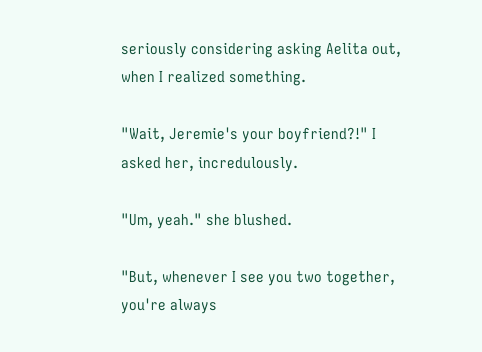seriously considering asking Aelita out, when I realized something.

"Wait, Jeremie's your boyfriend?!" I asked her, incredulously.

"Um, yeah." she blushed.

"But, whenever I see you two together, you're always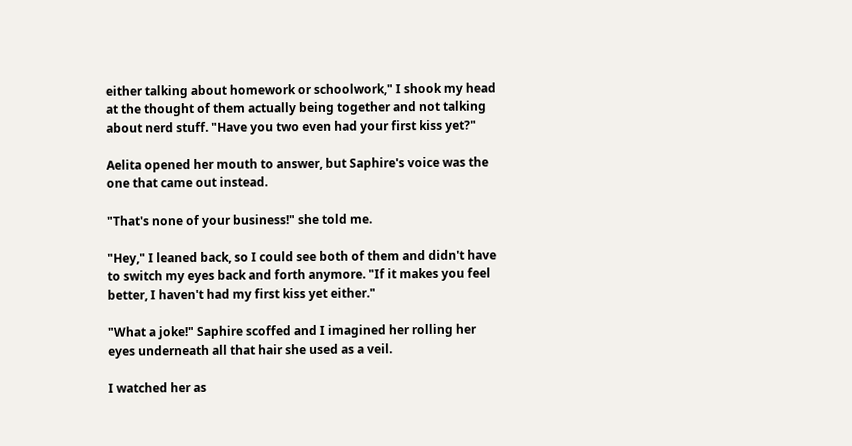either talking about homework or schoolwork," I shook my head at the thought of them actually being together and not talking about nerd stuff. "Have you two even had your first kiss yet?"

Aelita opened her mouth to answer, but Saphire's voice was the one that came out instead.

"That's none of your business!" she told me.

"Hey," I leaned back, so I could see both of them and didn't have to switch my eyes back and forth anymore. "If it makes you feel better, I haven't had my first kiss yet either."

"What a joke!" Saphire scoffed and I imagined her rolling her eyes underneath all that hair she used as a veil.

I watched her as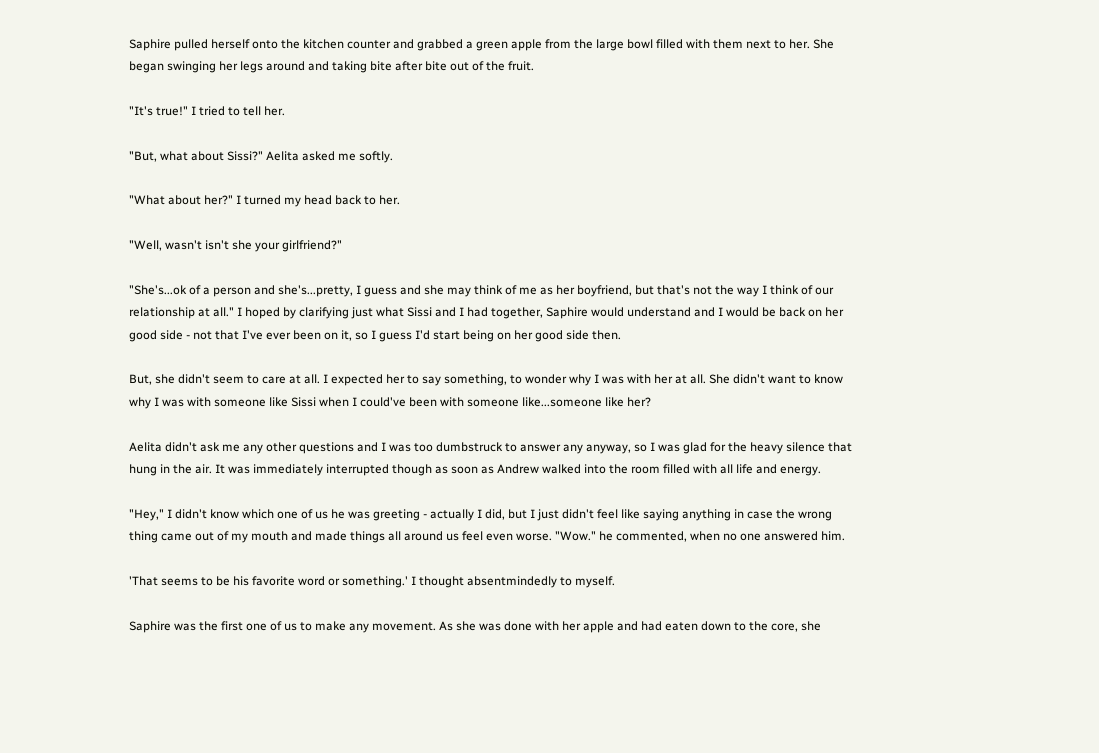Saphire pulled herself onto the kitchen counter and grabbed a green apple from the large bowl filled with them next to her. She began swinging her legs around and taking bite after bite out of the fruit.

"It's true!" I tried to tell her.

"But, what about Sissi?" Aelita asked me softly.

"What about her?" I turned my head back to her.

"Well, wasn't isn't she your girlfriend?"

"She's...ok of a person and she's...pretty, I guess and she may think of me as her boyfriend, but that's not the way I think of our relationship at all." I hoped by clarifying just what Sissi and I had together, Saphire would understand and I would be back on her good side - not that I've ever been on it, so I guess I'd start being on her good side then.

But, she didn't seem to care at all. I expected her to say something, to wonder why I was with her at all. She didn't want to know why I was with someone like Sissi when I could've been with someone like...someone like her?

Aelita didn't ask me any other questions and I was too dumbstruck to answer any anyway, so I was glad for the heavy silence that hung in the air. It was immediately interrupted though as soon as Andrew walked into the room filled with all life and energy.

"Hey," I didn't know which one of us he was greeting - actually I did, but I just didn't feel like saying anything in case the wrong thing came out of my mouth and made things all around us feel even worse. "Wow." he commented, when no one answered him.

'That seems to be his favorite word or something.' I thought absentmindedly to myself.

Saphire was the first one of us to make any movement. As she was done with her apple and had eaten down to the core, she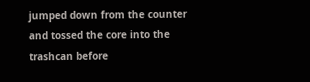jumped down from the counter and tossed the core into the trashcan before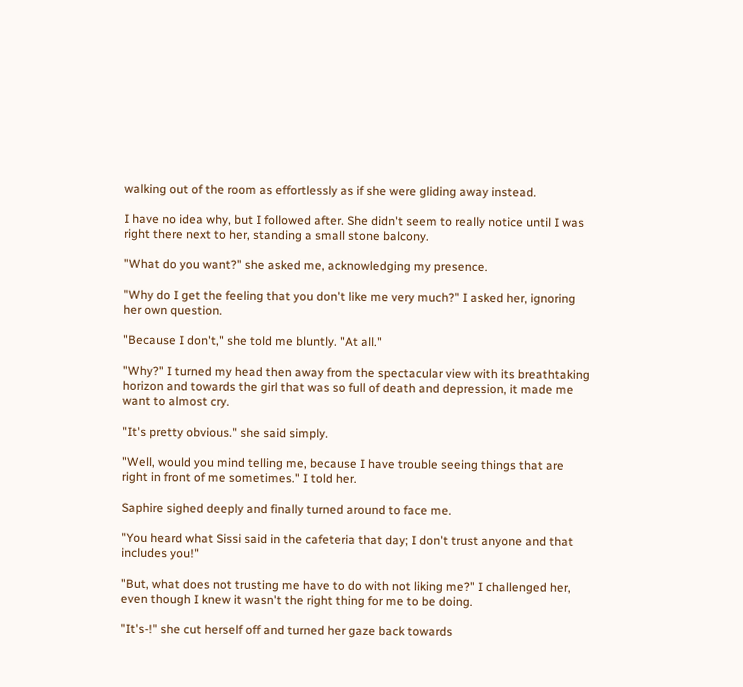walking out of the room as effortlessly as if she were gliding away instead.

I have no idea why, but I followed after. She didn't seem to really notice until I was right there next to her, standing a small stone balcony.

"What do you want?" she asked me, acknowledging my presence.

"Why do I get the feeling that you don't like me very much?" I asked her, ignoring her own question.

"Because I don't," she told me bluntly. "At all."

"Why?" I turned my head then away from the spectacular view with its breathtaking horizon and towards the girl that was so full of death and depression, it made me want to almost cry.

"It's pretty obvious." she said simply.

"Well, would you mind telling me, because I have trouble seeing things that are right in front of me sometimes." I told her.

Saphire sighed deeply and finally turned around to face me.

"You heard what Sissi said in the cafeteria that day; I don't trust anyone and that includes you!"

"But, what does not trusting me have to do with not liking me?" I challenged her, even though I knew it wasn't the right thing for me to be doing.

"It's-!" she cut herself off and turned her gaze back towards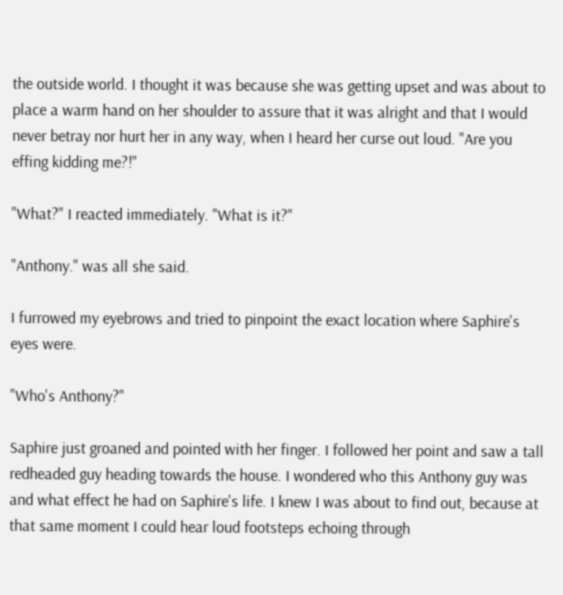the outside world. I thought it was because she was getting upset and was about to place a warm hand on her shoulder to assure that it was alright and that I would never betray nor hurt her in any way, when I heard her curse out loud. "Are you effing kidding me?!"

"What?" I reacted immediately. "What is it?"

"Anthony." was all she said.

I furrowed my eyebrows and tried to pinpoint the exact location where Saphire's eyes were.

"Who's Anthony?"

Saphire just groaned and pointed with her finger. I followed her point and saw a tall redheaded guy heading towards the house. I wondered who this Anthony guy was and what effect he had on Saphire's life. I knew I was about to find out, because at that same moment I could hear loud footsteps echoing through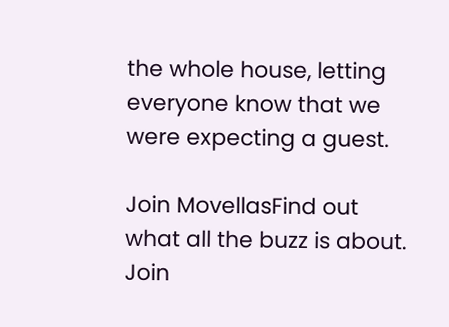the whole house, letting everyone know that we were expecting a guest.

Join MovellasFind out what all the buzz is about. Join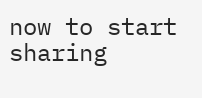now to start sharing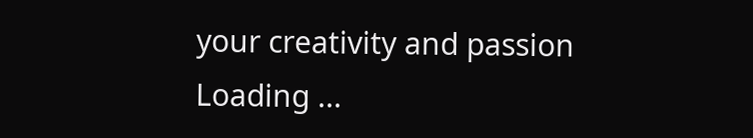your creativity and passion
Loading ...